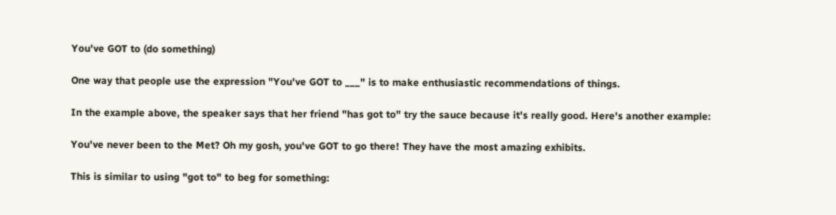You've GOT to (do something)

One way that people use the expression "You've GOT to ___" is to make enthusiastic recommendations of things.

In the example above, the speaker says that her friend "has got to" try the sauce because it's really good. Here's another example:

You've never been to the Met? Oh my gosh, you've GOT to go there! They have the most amazing exhibits.

This is similar to using "got to" to beg for something: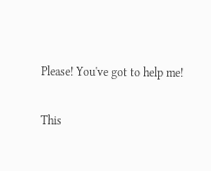Please! You've got to help me!

This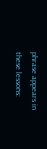phrase appears in these lessons: